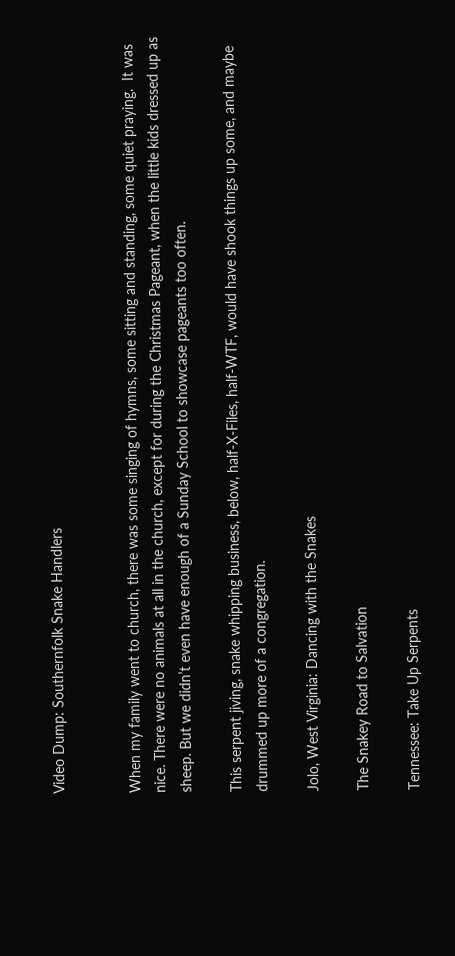Video Dump: Southernfolk Snake Handlers


When my family went to church, there was some singing of hymns, some sitting and standing, some quiet praying.  It was nice. There were no animals at all in the church, except for during the Christmas Pageant, when the little kids dressed up as sheep. But we didn’t even have enough of a Sunday School to showcase pageants too often.

This serpent jiving, snake whipping business, below, half-X-Files, half-WTF, would have shook things up some, and maybe drummed up more of a congregation.

Jolo, West Virginia: Dancing with the Snakes

The Snakey Road to Salvation

Tennessee: Take Up Serpents